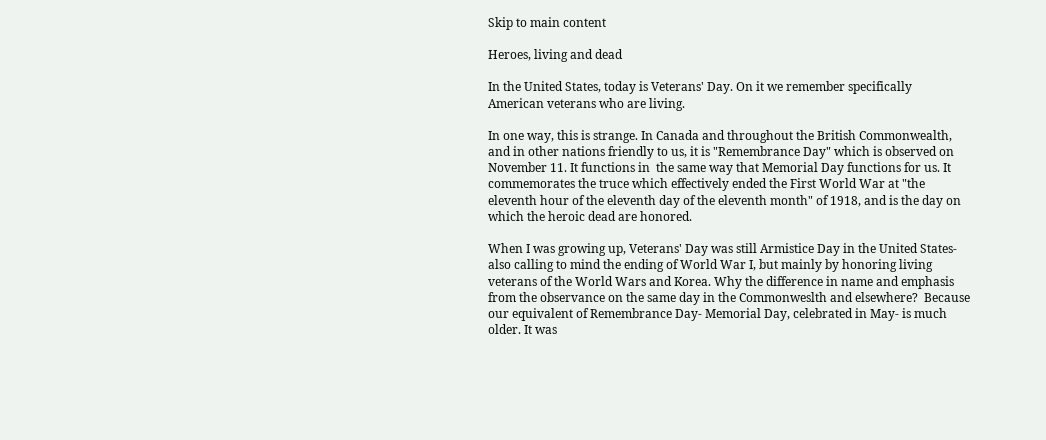Skip to main content

Heroes, living and dead

In the United States, today is Veterans' Day. On it we remember specifically American veterans who are living.

In one way, this is strange. In Canada and throughout the British Commonwealth, and in other nations friendly to us, it is "Remembrance Day" which is observed on November 11. It functions in  the same way that Memorial Day functions for us. It commemorates the truce which effectively ended the First World War at "the eleventh hour of the eleventh day of the eleventh month" of 1918, and is the day on which the heroic dead are honored.

When I was growing up, Veterans' Day was still Armistice Day in the United States- also calling to mind the ending of World War I, but mainly by honoring living veterans of the World Wars and Korea. Why the difference in name and emphasis from the observance on the same day in the Commonweslth and elsewhere?  Because our equivalent of Remembrance Day- Memorial Day, celebrated in May- is much older. It was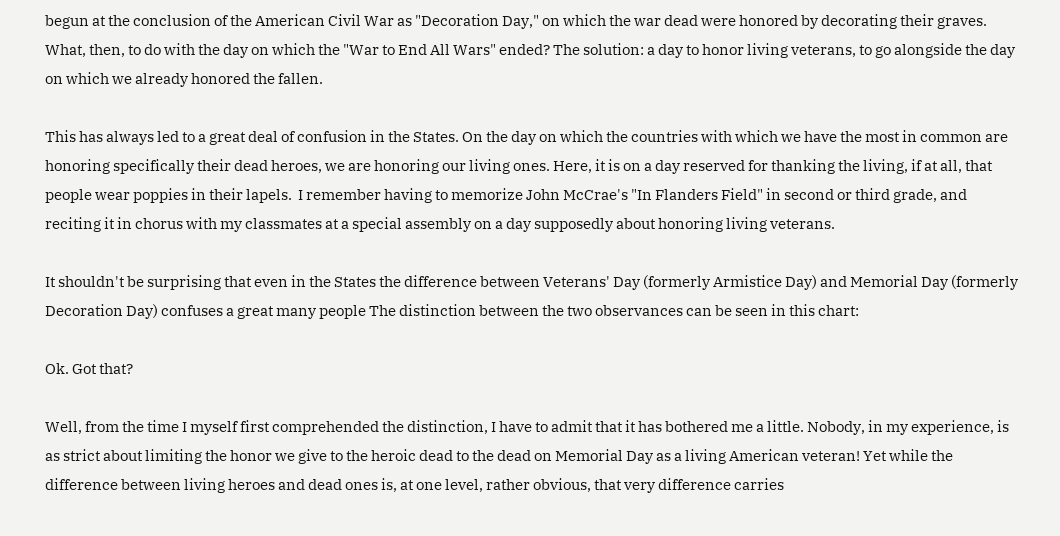begun at the conclusion of the American Civil War as "Decoration Day," on which the war dead were honored by decorating their graves. What, then, to do with the day on which the "War to End All Wars" ended? The solution: a day to honor living veterans, to go alongside the day on which we already honored the fallen.

This has always led to a great deal of confusion in the States. On the day on which the countries with which we have the most in common are honoring specifically their dead heroes, we are honoring our living ones. Here, it is on a day reserved for thanking the living, if at all, that people wear poppies in their lapels.  I remember having to memorize John McCrae's "In Flanders Field" in second or third grade, and reciting it in chorus with my classmates at a special assembly on a day supposedly about honoring living veterans.

It shouldn't be surprising that even in the States the difference between Veterans' Day (formerly Armistice Day) and Memorial Day (formerly Decoration Day) confuses a great many people The distinction between the two observances can be seen in this chart:

Ok. Got that?

Well, from the time I myself first comprehended the distinction, I have to admit that it has bothered me a little. Nobody, in my experience, is as strict about limiting the honor we give to the heroic dead to the dead on Memorial Day as a living American veteran! Yet while the difference between living heroes and dead ones is, at one level, rather obvious, that very difference carries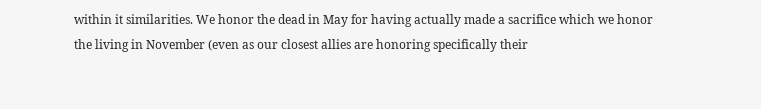within it similarities. We honor the dead in May for having actually made a sacrifice which we honor the living in November (even as our closest allies are honoring specifically their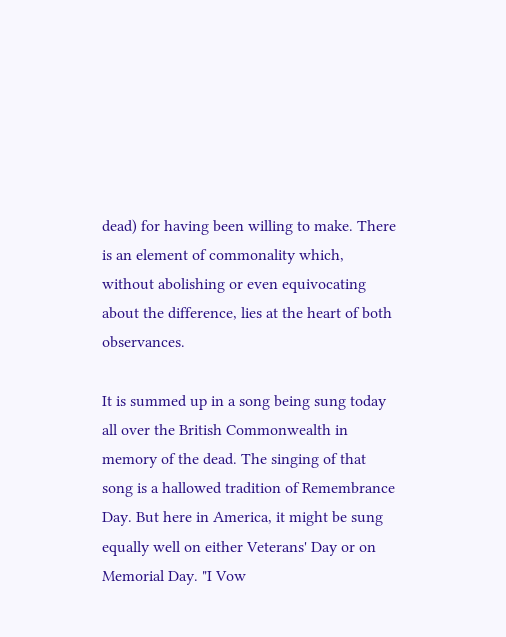dead) for having been willing to make. There is an element of commonality which, without abolishing or even equivocating about the difference, lies at the heart of both observances.

It is summed up in a song being sung today all over the British Commonwealth in memory of the dead. The singing of that song is a hallowed tradition of Remembrance Day. But here in America, it might be sung equally well on either Veterans' Day or on Memorial Day. "I Vow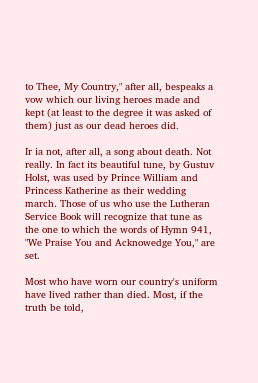to Thee, My Country," after all, bespeaks a vow which our living heroes made and kept (at least to the degree it was asked of them) just as our dead heroes did.

Ir ia not, after all, a song about death. Not really. In fact its beautiful tune, by Gustuv Holst, was used by Prince William and Princess Katherine as their wedding march. Those of us who use the Lutheran Service Book will recognize that tune as the one to which the words of Hymn 941, "We Praise You and Acknowedge You," are set.

Most who have worn our country's uniform have lived rather than died. Most, if the truth be told,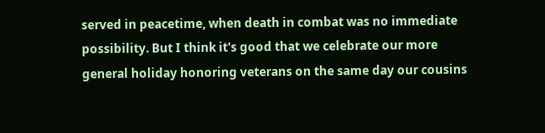served in peacetime, when death in combat was no immediate possibility. But I think it's good that we celebrate our more general holiday honoring veterans on the same day our cousins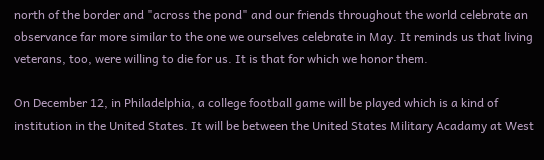north of the border and "across the pond" and our friends throughout the world celebrate an observance far more similar to the one we ourselves celebrate in May. It reminds us that living veterans, too, were willing to die for us. It is that for which we honor them.

On December 12, in Philadelphia, a college football game will be played which is a kind of institution in the United States. It will be between the United States Military Acadamy at West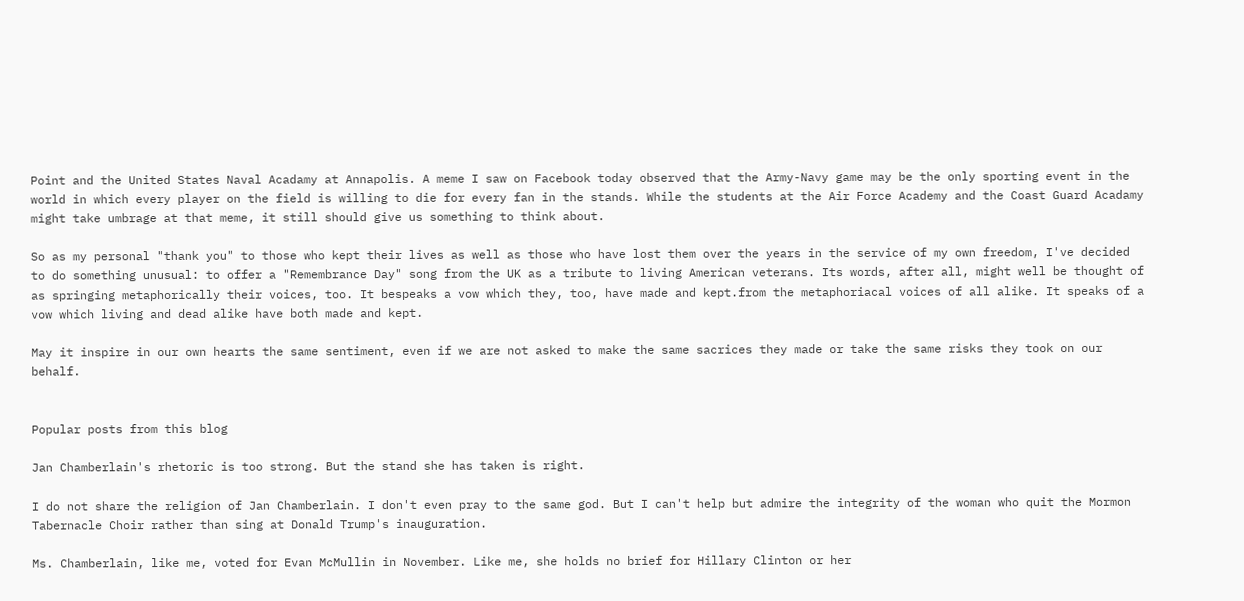Point and the United States Naval Acadamy at Annapolis. A meme I saw on Facebook today observed that the Army-Navy game may be the only sporting event in the world in which every player on the field is willing to die for every fan in the stands. While the students at the Air Force Academy and the Coast Guard Acadamy might take umbrage at that meme, it still should give us something to think about.

So as my personal "thank you" to those who kept their lives as well as those who have lost them over the years in the service of my own freedom, I've decided to do something unusual: to offer a "Remembrance Day" song from the UK as a tribute to living American veterans. Its words, after all, might well be thought of as springing metaphorically their voices, too. It bespeaks a vow which they, too, have made and kept.from the metaphoriacal voices of all alike. It speaks of a vow which living and dead alike have both made and kept.

May it inspire in our own hearts the same sentiment, even if we are not asked to make the same sacrices they made or take the same risks they took on our behalf.


Popular posts from this blog

Jan Chamberlain's rhetoric is too strong. But the stand she has taken is right.

I do not share the religion of Jan Chamberlain. I don't even pray to the same god. But I can't help but admire the integrity of the woman who quit the Mormon Tabernacle Choir rather than sing at Donald Trump's inauguration.

Ms. Chamberlain, like me, voted for Evan McMullin in November. Like me, she holds no brief for Hillary Clinton or her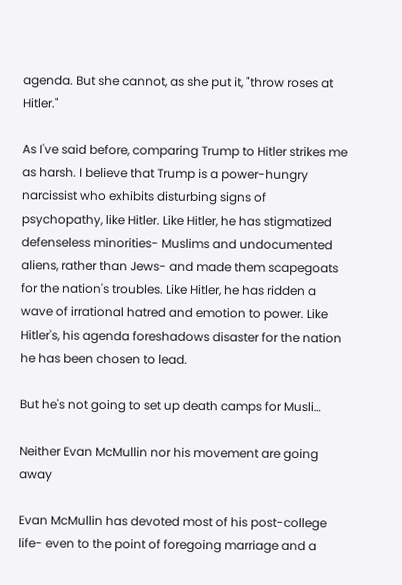agenda. But she cannot, as she put it, "throw roses at Hitler."

As I've said before, comparing Trump to Hitler strikes me as harsh. I believe that Trump is a power-hungry narcissist who exhibits disturbing signs of psychopathy, like Hitler. Like Hitler, he has stigmatized  defenseless minorities- Muslims and undocumented aliens, rather than Jews- and made them scapegoats for the nation's troubles. Like Hitler, he has ridden a wave of irrational hatred and emotion to power. Like Hitler's, his agenda foreshadows disaster for the nation he has been chosen to lead.

But he's not going to set up death camps for Musli…

Neither Evan McMullin nor his movement are going away

Evan McMullin has devoted most of his post-college life- even to the point of foregoing marriage and a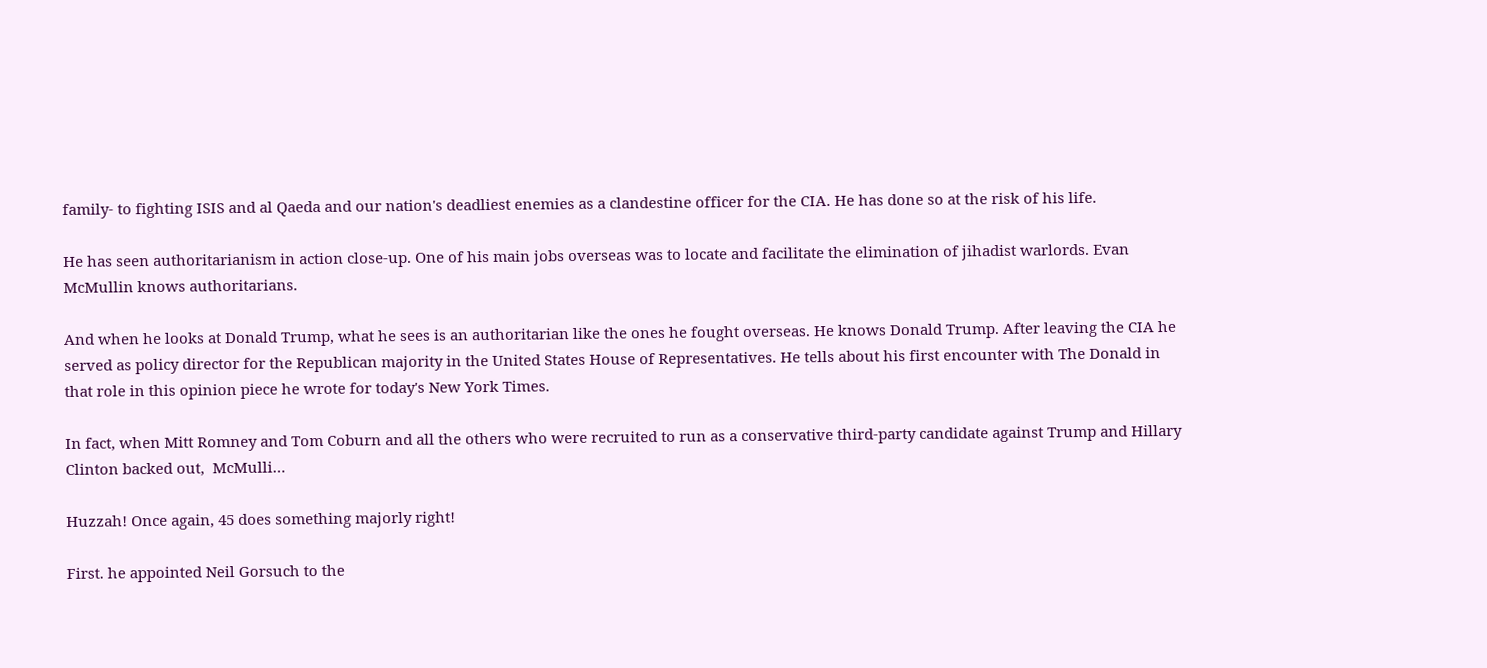family- to fighting ISIS and al Qaeda and our nation's deadliest enemies as a clandestine officer for the CIA. He has done so at the risk of his life.

He has seen authoritarianism in action close-up. One of his main jobs overseas was to locate and facilitate the elimination of jihadist warlords. Evan McMullin knows authoritarians.

And when he looks at Donald Trump, what he sees is an authoritarian like the ones he fought overseas. He knows Donald Trump. After leaving the CIA he served as policy director for the Republican majority in the United States House of Representatives. He tells about his first encounter with The Donald in that role in this opinion piece he wrote for today's New York Times.

In fact, when Mitt Romney and Tom Coburn and all the others who were recruited to run as a conservative third-party candidate against Trump and Hillary Clinton backed out,  McMulli…

Huzzah! Once again, 45 does something majorly right!

First. he appointed Neil Gorsuch to the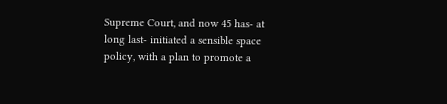Supreme Court, and now 45 has- at long last- initiated a sensible space policy, with a plan to promote a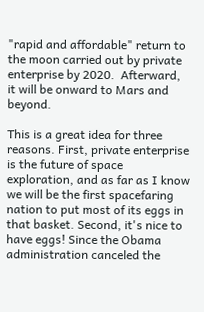"rapid and affordable" return to the moon carried out by private enterprise by 2020.  Afterward, it will be onward to Mars and beyond.

This is a great idea for three reasons. First, private enterprise is the future of space exploration, and as far as I know we will be the first spacefaring nation to put most of its eggs in that basket. Second, it's nice to have eggs! Since the Obama administration canceled the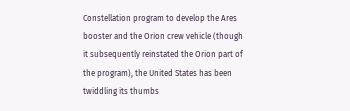Constellation program to develop the Ares booster and the Orion crew vehicle (though it subsequently reinstated the Orion part of the program), the United States has been twiddling its thumbs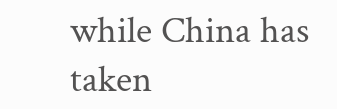while China has taken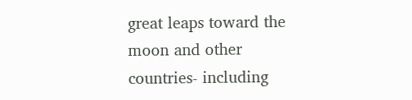great leaps toward the moon and other countries- including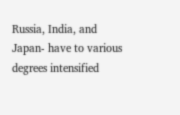Russia, India, and Japan- have to various degrees intensified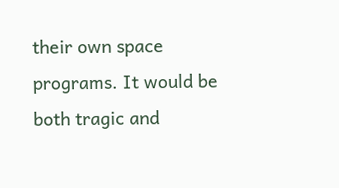their own space programs. It would be both tragic and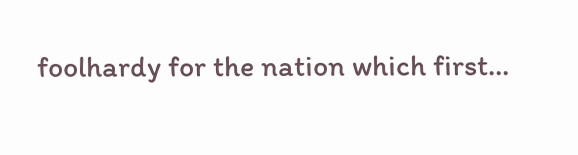foolhardy for the nation which first…